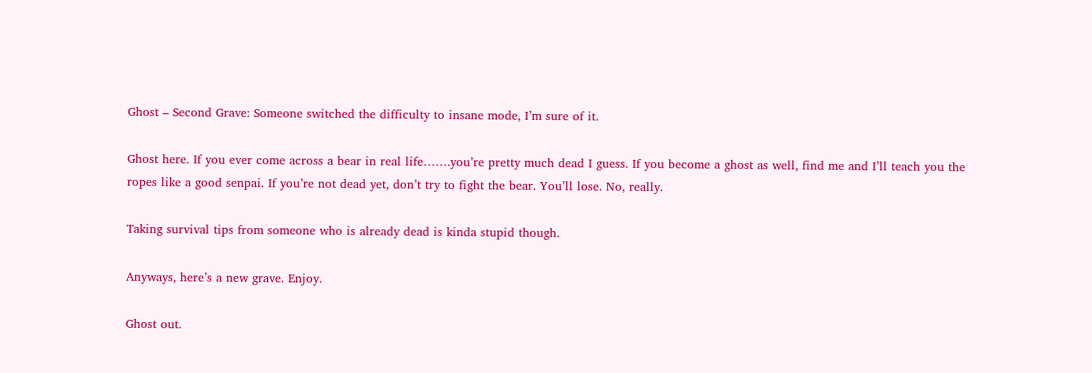Ghost – Second Grave: Someone switched the difficulty to insane mode, I’m sure of it.

Ghost here. If you ever come across a bear in real life…….you’re pretty much dead I guess. If you become a ghost as well, find me and I’ll teach you the ropes like a good senpai. If you’re not dead yet, don’t try to fight the bear. You’ll lose. No, really.

Taking survival tips from someone who is already dead is kinda stupid though.

Anyways, here’s a new grave. Enjoy.

Ghost out.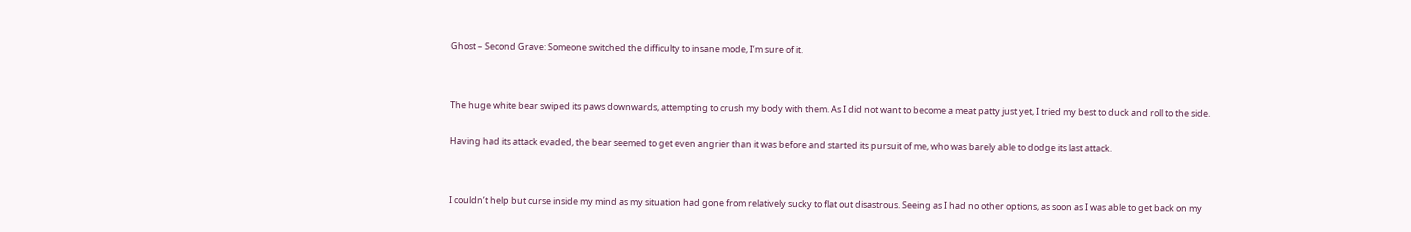Ghost – Second Grave: Someone switched the difficulty to insane mode, I’m sure of it.




The huge white bear swiped its paws downwards, attempting to crush my body with them. As I did not want to become a meat patty just yet, I tried my best to duck and roll to the side.


Having had its attack evaded, the bear seemed to get even angrier than it was before and started its pursuit of me, who was barely able to dodge its last attack.




I couldn’t help but curse inside my mind as my situation had gone from relatively sucky to flat out disastrous. Seeing as I had no other options, as soon as I was able to get back on my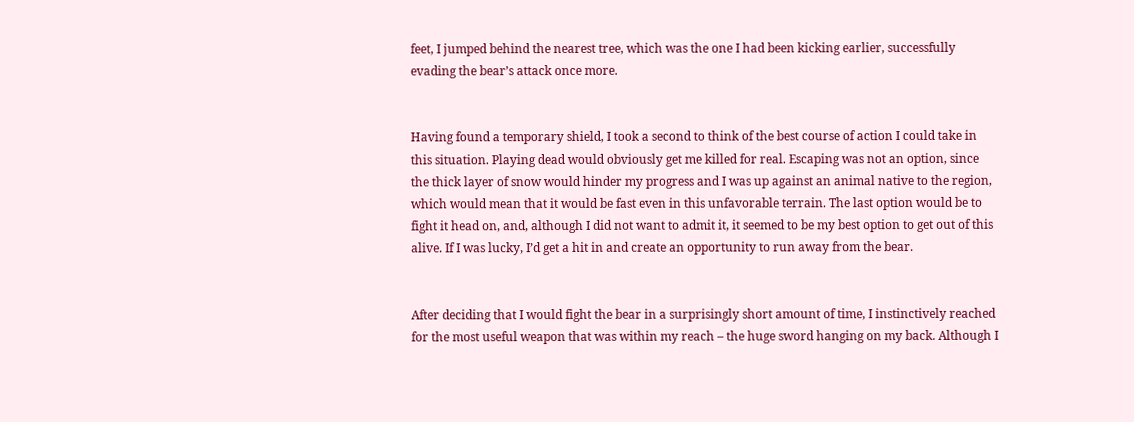feet, I jumped behind the nearest tree, which was the one I had been kicking earlier, successfully evading the bear’s attack once more.


Having found a temporary shield, I took a second to think of the best course of action I could take in this situation. Playing dead would obviously get me killed for real. Escaping was not an option, since the thick layer of snow would hinder my progress and I was up against an animal native to the region, which would mean that it would be fast even in this unfavorable terrain. The last option would be to fight it head on, and, although I did not want to admit it, it seemed to be my best option to get out of this alive. If I was lucky, I’d get a hit in and create an opportunity to run away from the bear.


After deciding that I would fight the bear in a surprisingly short amount of time, I instinctively reached for the most useful weapon that was within my reach – the huge sword hanging on my back. Although I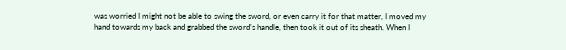was worried I might not be able to swing the sword, or even carry it for that matter, I moved my hand towards my back and grabbed the sword’s handle, then took it out of its sheath. When I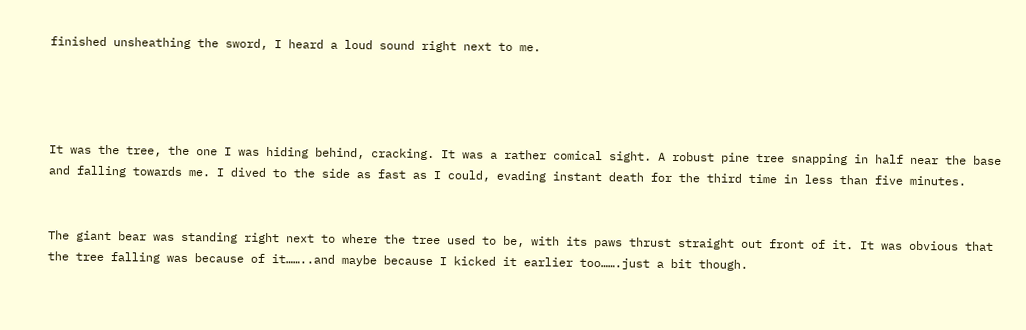finished unsheathing the sword, I heard a loud sound right next to me.




It was the tree, the one I was hiding behind, cracking. It was a rather comical sight. A robust pine tree snapping in half near the base and falling towards me. I dived to the side as fast as I could, evading instant death for the third time in less than five minutes.


The giant bear was standing right next to where the tree used to be, with its paws thrust straight out front of it. It was obvious that the tree falling was because of it……..and maybe because I kicked it earlier too…….just a bit though.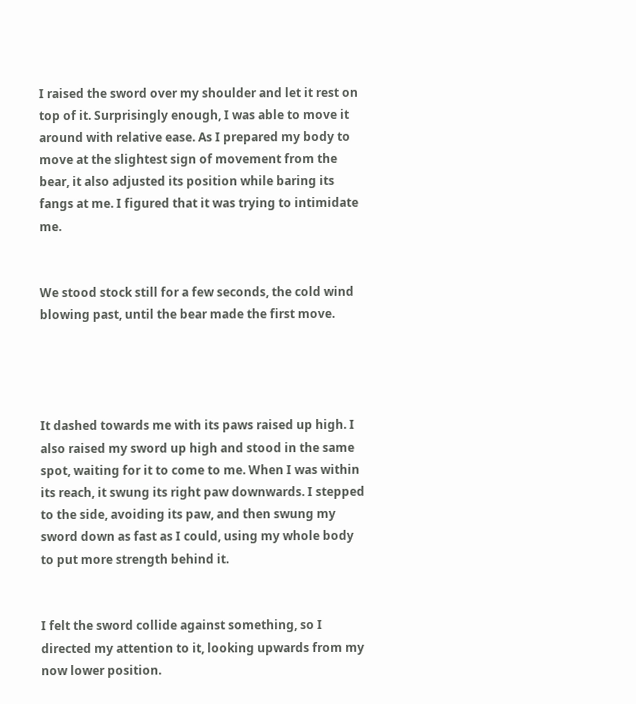I raised the sword over my shoulder and let it rest on top of it. Surprisingly enough, I was able to move it around with relative ease. As I prepared my body to move at the slightest sign of movement from the bear, it also adjusted its position while baring its fangs at me. I figured that it was trying to intimidate me.


We stood stock still for a few seconds, the cold wind blowing past, until the bear made the first move.




It dashed towards me with its paws raised up high. I also raised my sword up high and stood in the same spot, waiting for it to come to me. When I was within its reach, it swung its right paw downwards. I stepped to the side, avoiding its paw, and then swung my sword down as fast as I could, using my whole body to put more strength behind it.


I felt the sword collide against something, so I directed my attention to it, looking upwards from my now lower position.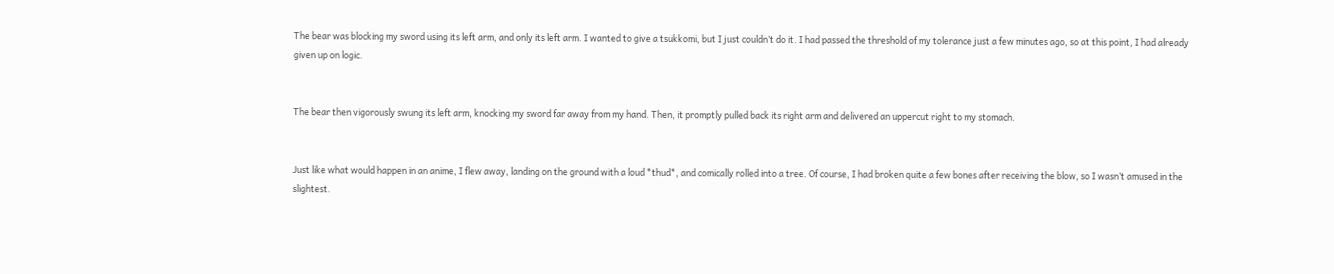The bear was blocking my sword using its left arm, and only its left arm. I wanted to give a tsukkomi, but I just couldn’t do it. I had passed the threshold of my tolerance just a few minutes ago, so at this point, I had already given up on logic.


The bear then vigorously swung its left arm, knocking my sword far away from my hand. Then, it promptly pulled back its right arm and delivered an uppercut right to my stomach.


Just like what would happen in an anime, I flew away, landing on the ground with a loud *thud*, and comically rolled into a tree. Of course, I had broken quite a few bones after receiving the blow, so I wasn’t amused in the slightest.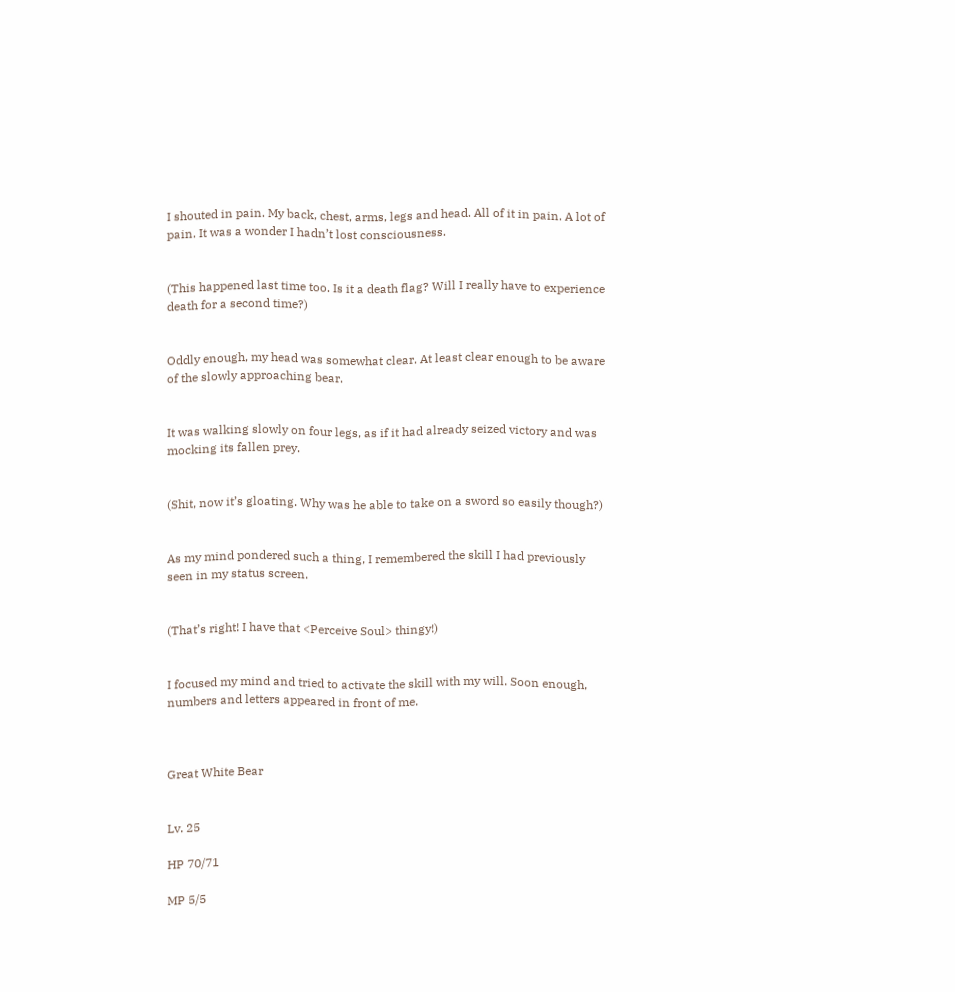I shouted in pain. My back, chest, arms, legs and head. All of it in pain. A lot of pain. It was a wonder I hadn’t lost consciousness.


(This happened last time too. Is it a death flag? Will I really have to experience death for a second time?)


Oddly enough, my head was somewhat clear. At least clear enough to be aware of the slowly approaching bear.


It was walking slowly on four legs, as if it had already seized victory and was mocking its fallen prey.


(Shit, now it’s gloating. Why was he able to take on a sword so easily though?)


As my mind pondered such a thing, I remembered the skill I had previously seen in my status screen.


(That’s right! I have that <Perceive Soul> thingy!)


I focused my mind and tried to activate the skill with my will. Soon enough, numbers and letters appeared in front of me.



Great White Bear


Lv. 25

HP 70/71

MP 5/5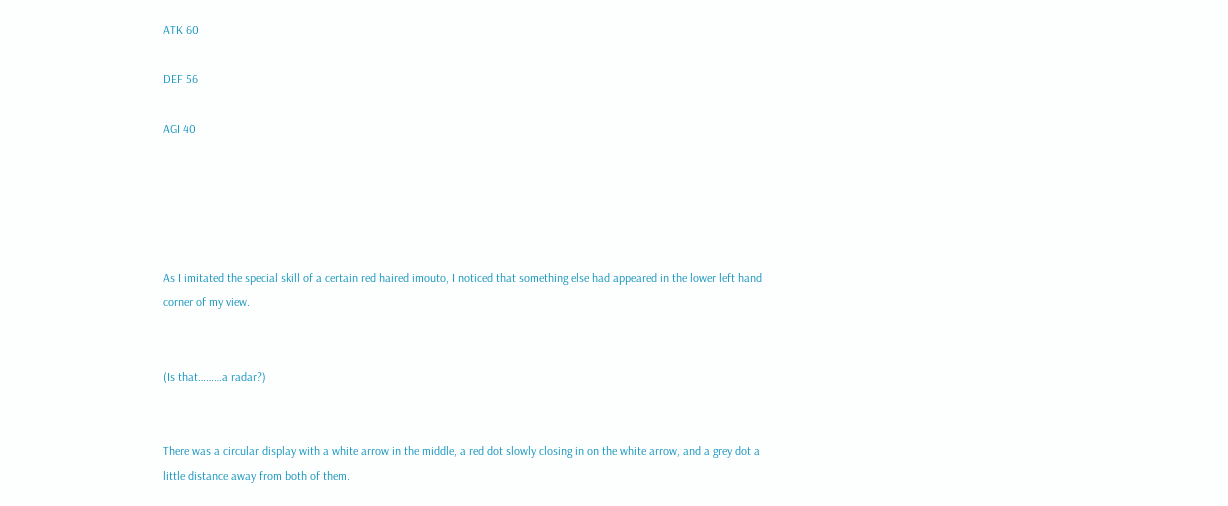ATK 60

DEF 56

AGI 40





As I imitated the special skill of a certain red haired imouto, I noticed that something else had appeared in the lower left hand corner of my view.


(Is that………a radar?)


There was a circular display with a white arrow in the middle, a red dot slowly closing in on the white arrow, and a grey dot a little distance away from both of them.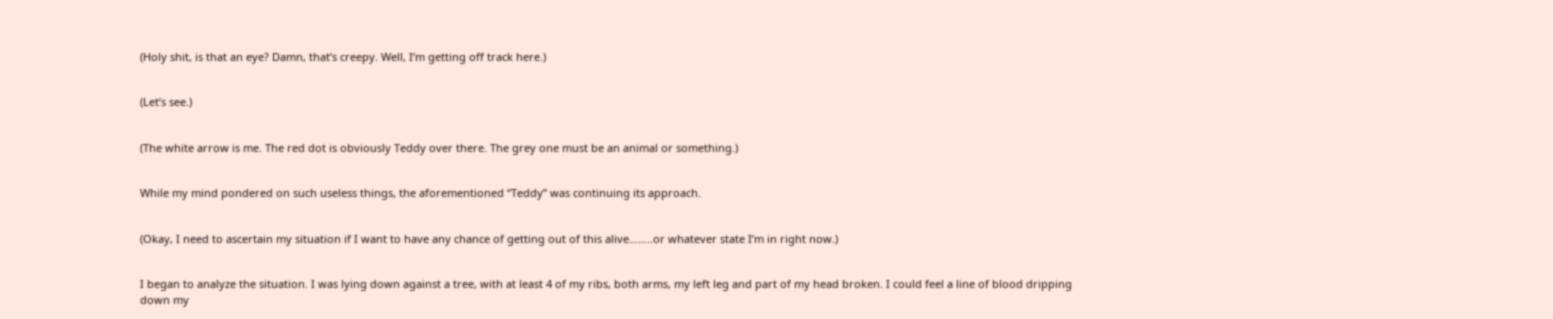(Holy shit, is that an eye? Damn, that’s creepy. Well, I’m getting off track here.)


(Let’s see.)


(The white arrow is me. The red dot is obviously Teddy over there. The grey one must be an animal or something.)


While my mind pondered on such useless things, the aforementioned “Teddy” was continuing its approach.


(Okay, I need to ascertain my situation if I want to have any chance of getting out of this alive……..or whatever state I’m in right now.)


I began to analyze the situation. I was lying down against a tree, with at least 4 of my ribs, both arms, my left leg and part of my head broken. I could feel a line of blood dripping down my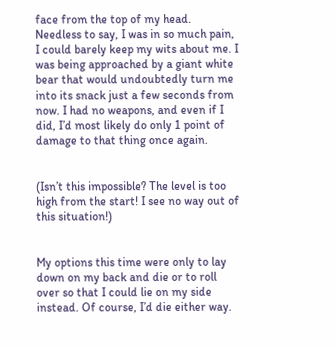face from the top of my head. Needless to say, I was in so much pain, I could barely keep my wits about me. I was being approached by a giant white bear that would undoubtedly turn me into its snack just a few seconds from now. I had no weapons, and even if I did, I’d most likely do only 1 point of damage to that thing once again.


(Isn’t this impossible? The level is too high from the start! I see no way out of this situation!)


My options this time were only to lay down on my back and die or to roll over so that I could lie on my side instead. Of course, I’d die either way.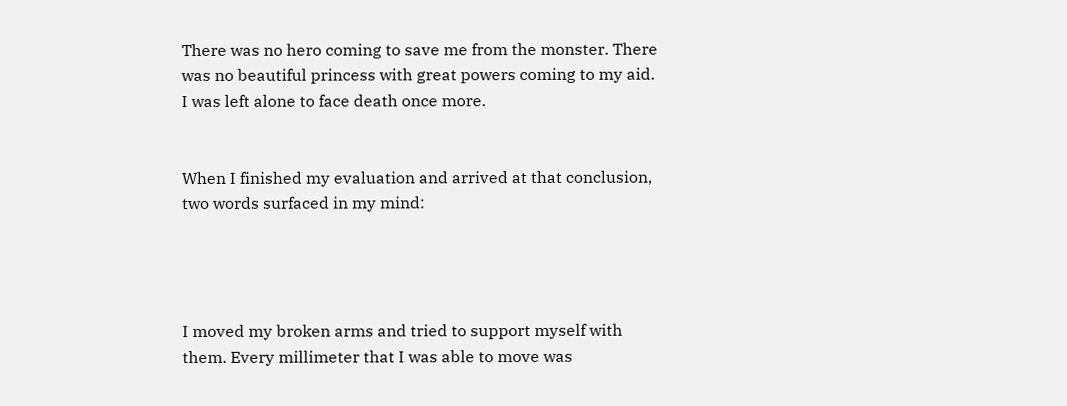There was no hero coming to save me from the monster. There was no beautiful princess with great powers coming to my aid. I was left alone to face death once more.


When I finished my evaluation and arrived at that conclusion, two words surfaced in my mind:




I moved my broken arms and tried to support myself with them. Every millimeter that I was able to move was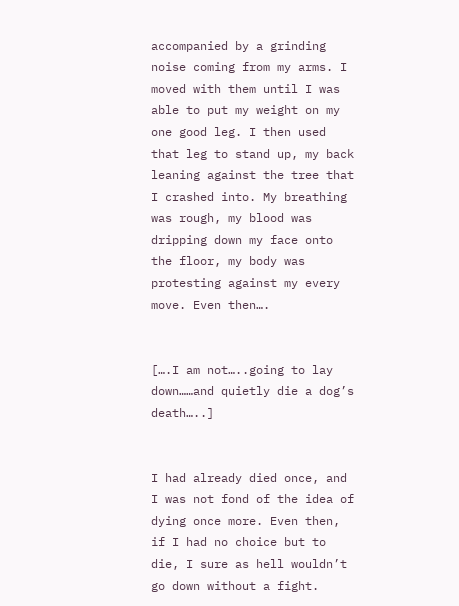accompanied by a grinding noise coming from my arms. I moved with them until I was able to put my weight on my one good leg. I then used that leg to stand up, my back leaning against the tree that I crashed into. My breathing was rough, my blood was dripping down my face onto the floor, my body was protesting against my every move. Even then….


[….I am not…..going to lay down……and quietly die a dog’s death…..]


I had already died once, and I was not fond of the idea of dying once more. Even then, if I had no choice but to die, I sure as hell wouldn’t go down without a fight.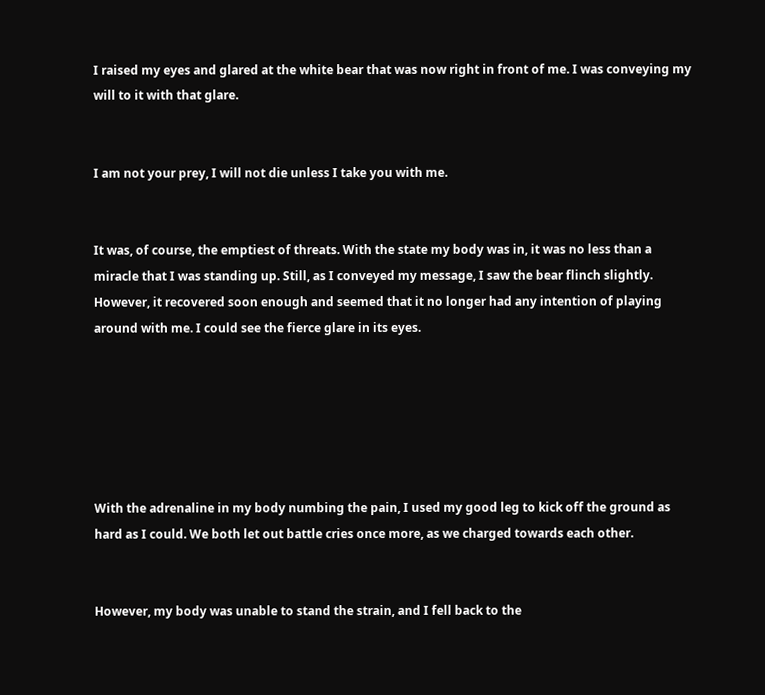I raised my eyes and glared at the white bear that was now right in front of me. I was conveying my will to it with that glare.


I am not your prey, I will not die unless I take you with me.


It was, of course, the emptiest of threats. With the state my body was in, it was no less than a miracle that I was standing up. Still, as I conveyed my message, I saw the bear flinch slightly. However, it recovered soon enough and seemed that it no longer had any intention of playing around with me. I could see the fierce glare in its eyes.






With the adrenaline in my body numbing the pain, I used my good leg to kick off the ground as hard as I could. We both let out battle cries once more, as we charged towards each other.


However, my body was unable to stand the strain, and I fell back to the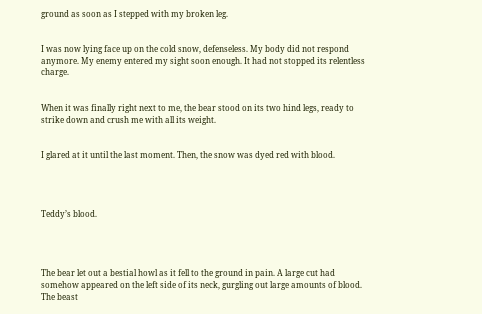ground as soon as I stepped with my broken leg.


I was now lying face up on the cold snow, defenseless. My body did not respond anymore. My enemy entered my sight soon enough. It had not stopped its relentless charge.


When it was finally right next to me, the bear stood on its two hind legs, ready to strike down and crush me with all its weight.


I glared at it until the last moment. Then, the snow was dyed red with blood.




Teddy’s blood.




The bear let out a bestial howl as it fell to the ground in pain. A large cut had somehow appeared on the left side of its neck, gurgling out large amounts of blood. The beast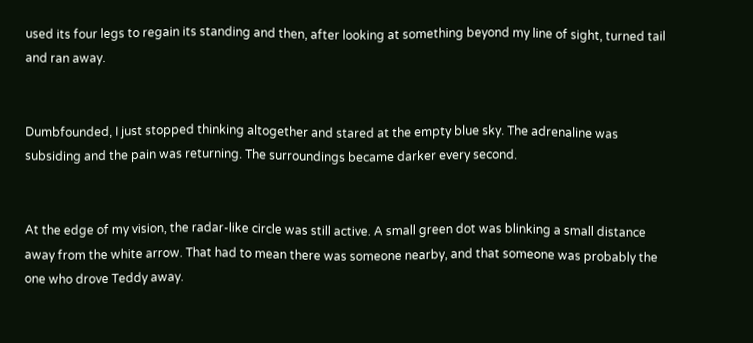used its four legs to regain its standing and then, after looking at something beyond my line of sight, turned tail and ran away.


Dumbfounded, I just stopped thinking altogether and stared at the empty blue sky. The adrenaline was subsiding and the pain was returning. The surroundings became darker every second.


At the edge of my vision, the radar-like circle was still active. A small green dot was blinking a small distance away from the white arrow. That had to mean there was someone nearby, and that someone was probably the one who drove Teddy away.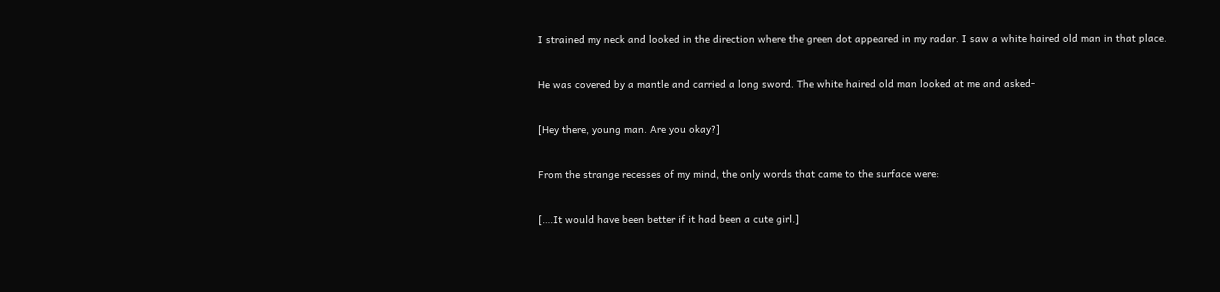I strained my neck and looked in the direction where the green dot appeared in my radar. I saw a white haired old man in that place.


He was covered by a mantle and carried a long sword. The white haired old man looked at me and asked-


[Hey there, young man. Are you okay?]


From the strange recesses of my mind, the only words that came to the surface were:


[….It would have been better if it had been a cute girl.]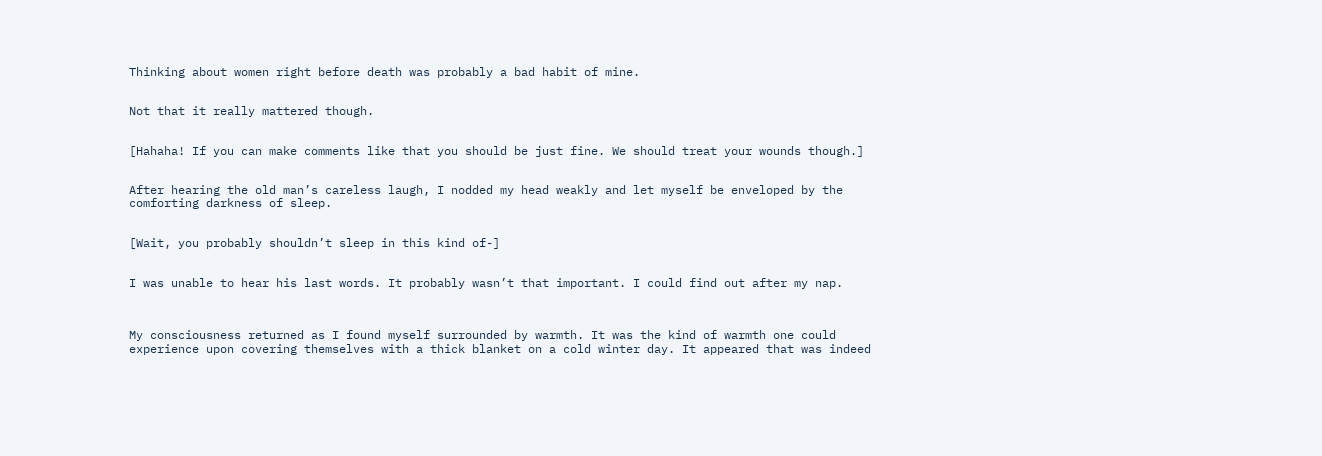Thinking about women right before death was probably a bad habit of mine.


Not that it really mattered though.


[Hahaha! If you can make comments like that you should be just fine. We should treat your wounds though.]


After hearing the old man’s careless laugh, I nodded my head weakly and let myself be enveloped by the comforting darkness of sleep.


[Wait, you probably shouldn’t sleep in this kind of-]


I was unable to hear his last words. It probably wasn’t that important. I could find out after my nap.



My consciousness returned as I found myself surrounded by warmth. It was the kind of warmth one could experience upon covering themselves with a thick blanket on a cold winter day. It appeared that was indeed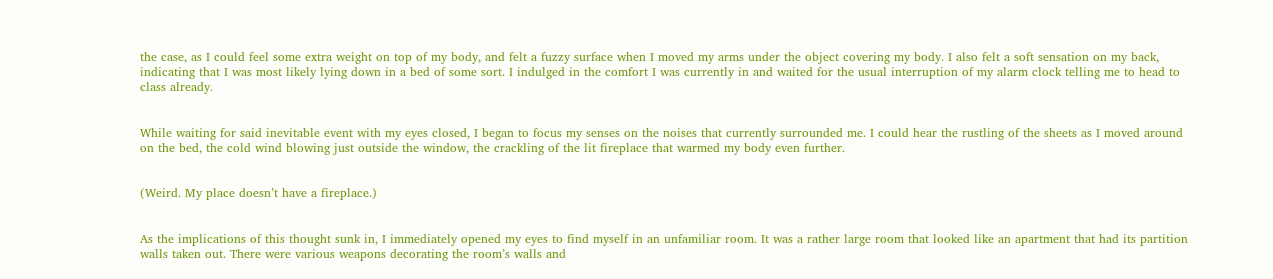the case, as I could feel some extra weight on top of my body, and felt a fuzzy surface when I moved my arms under the object covering my body. I also felt a soft sensation on my back, indicating that I was most likely lying down in a bed of some sort. I indulged in the comfort I was currently in and waited for the usual interruption of my alarm clock telling me to head to class already.


While waiting for said inevitable event with my eyes closed, I began to focus my senses on the noises that currently surrounded me. I could hear the rustling of the sheets as I moved around on the bed, the cold wind blowing just outside the window, the crackling of the lit fireplace that warmed my body even further.


(Weird. My place doesn’t have a fireplace.)


As the implications of this thought sunk in, I immediately opened my eyes to find myself in an unfamiliar room. It was a rather large room that looked like an apartment that had its partition walls taken out. There were various weapons decorating the room’s walls and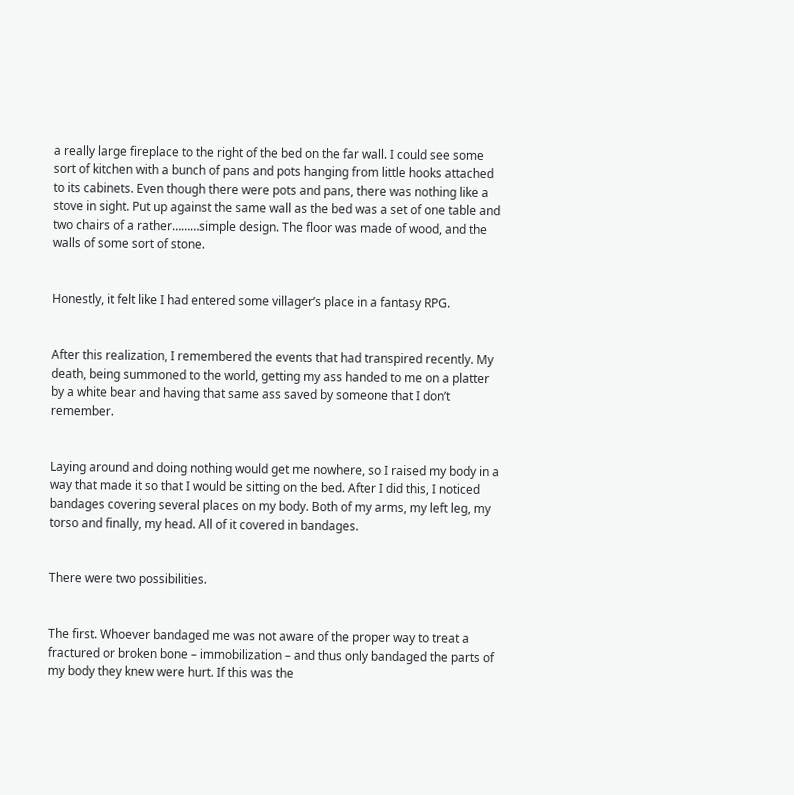a really large fireplace to the right of the bed on the far wall. I could see some sort of kitchen with a bunch of pans and pots hanging from little hooks attached to its cabinets. Even though there were pots and pans, there was nothing like a stove in sight. Put up against the same wall as the bed was a set of one table and two chairs of a rather………simple design. The floor was made of wood, and the walls of some sort of stone.


Honestly, it felt like I had entered some villager’s place in a fantasy RPG.


After this realization, I remembered the events that had transpired recently. My death, being summoned to the world, getting my ass handed to me on a platter by a white bear and having that same ass saved by someone that I don’t remember.


Laying around and doing nothing would get me nowhere, so I raised my body in a way that made it so that I would be sitting on the bed. After I did this, I noticed bandages covering several places on my body. Both of my arms, my left leg, my torso and finally, my head. All of it covered in bandages.


There were two possibilities.


The first. Whoever bandaged me was not aware of the proper way to treat a fractured or broken bone – immobilization – and thus only bandaged the parts of my body they knew were hurt. If this was the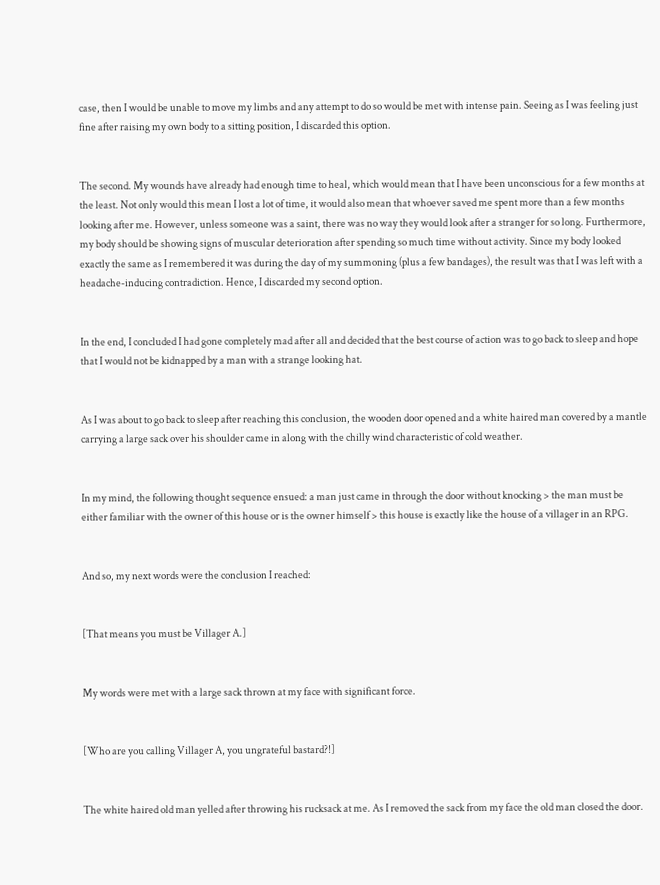case, then I would be unable to move my limbs and any attempt to do so would be met with intense pain. Seeing as I was feeling just fine after raising my own body to a sitting position, I discarded this option.


The second. My wounds have already had enough time to heal, which would mean that I have been unconscious for a few months at the least. Not only would this mean I lost a lot of time, it would also mean that whoever saved me spent more than a few months looking after me. However, unless someone was a saint, there was no way they would look after a stranger for so long. Furthermore, my body should be showing signs of muscular deterioration after spending so much time without activity. Since my body looked exactly the same as I remembered it was during the day of my summoning (plus a few bandages), the result was that I was left with a headache-inducing contradiction. Hence, I discarded my second option.


In the end, I concluded I had gone completely mad after all and decided that the best course of action was to go back to sleep and hope that I would not be kidnapped by a man with a strange looking hat.


As I was about to go back to sleep after reaching this conclusion, the wooden door opened and a white haired man covered by a mantle carrying a large sack over his shoulder came in along with the chilly wind characteristic of cold weather.


In my mind, the following thought sequence ensued: a man just came in through the door without knocking > the man must be either familiar with the owner of this house or is the owner himself > this house is exactly like the house of a villager in an RPG.


And so, my next words were the conclusion I reached:


[That means you must be Villager A.]


My words were met with a large sack thrown at my face with significant force.


[Who are you calling Villager A, you ungrateful bastard?!]


The white haired old man yelled after throwing his rucksack at me. As I removed the sack from my face the old man closed the door.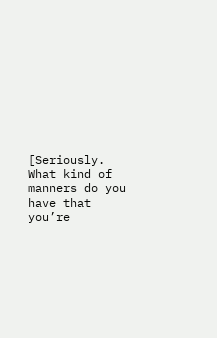[Seriously. What kind of manners do you have that you’re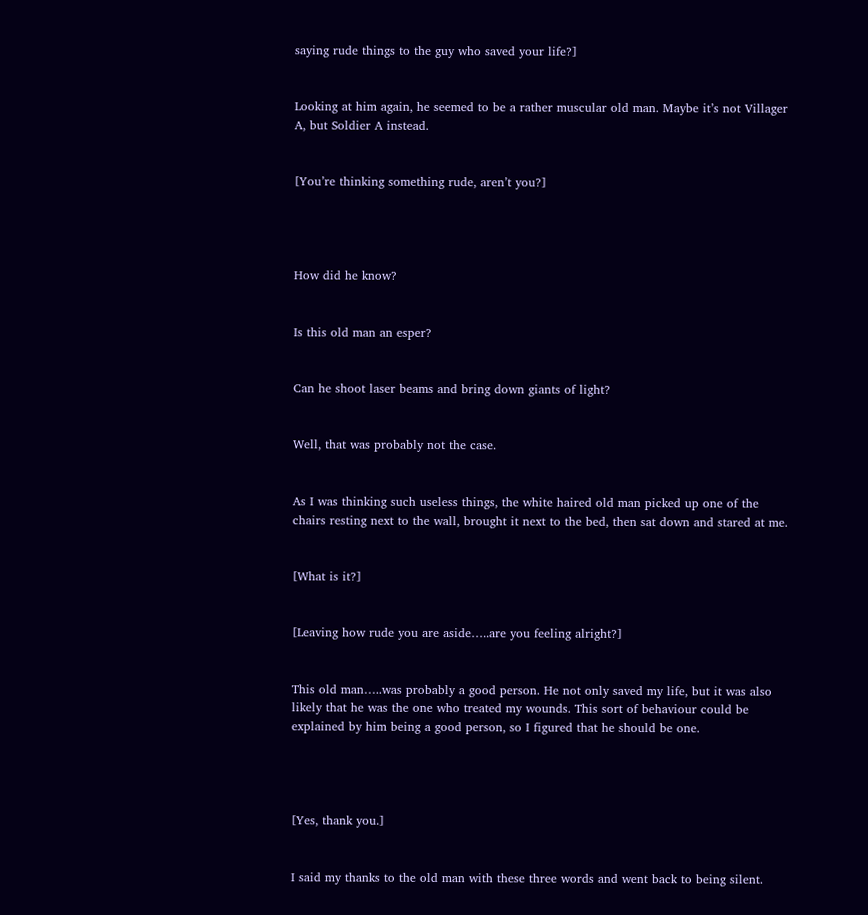saying rude things to the guy who saved your life?]


Looking at him again, he seemed to be a rather muscular old man. Maybe it’s not Villager A, but Soldier A instead.


[You’re thinking something rude, aren’t you?]




How did he know?


Is this old man an esper?


Can he shoot laser beams and bring down giants of light?


Well, that was probably not the case.


As I was thinking such useless things, the white haired old man picked up one of the chairs resting next to the wall, brought it next to the bed, then sat down and stared at me.


[What is it?]


[Leaving how rude you are aside…..are you feeling alright?]


This old man…..was probably a good person. He not only saved my life, but it was also likely that he was the one who treated my wounds. This sort of behaviour could be explained by him being a good person, so I figured that he should be one.




[Yes, thank you.]


I said my thanks to the old man with these three words and went back to being silent.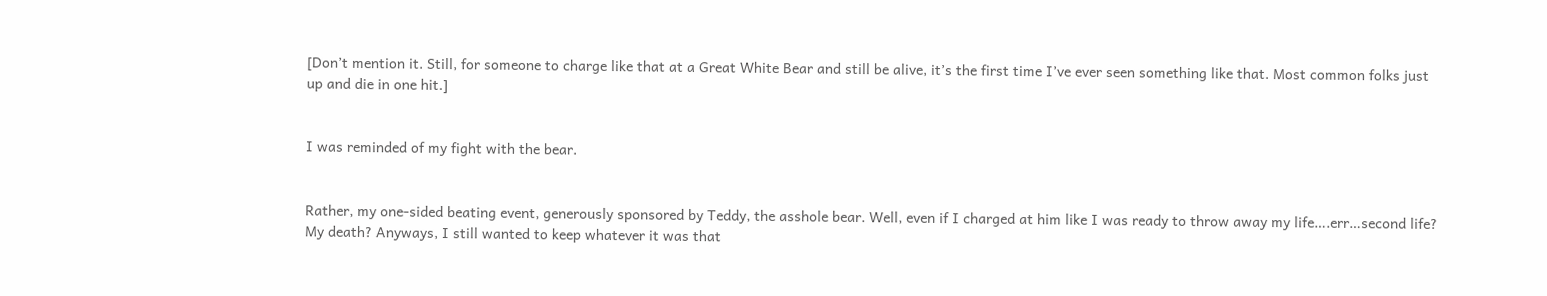[Don’t mention it. Still, for someone to charge like that at a Great White Bear and still be alive, it’s the first time I’ve ever seen something like that. Most common folks just up and die in one hit.]


I was reminded of my fight with the bear.


Rather, my one-sided beating event, generously sponsored by Teddy, the asshole bear. Well, even if I charged at him like I was ready to throw away my life….err…second life? My death? Anyways, I still wanted to keep whatever it was that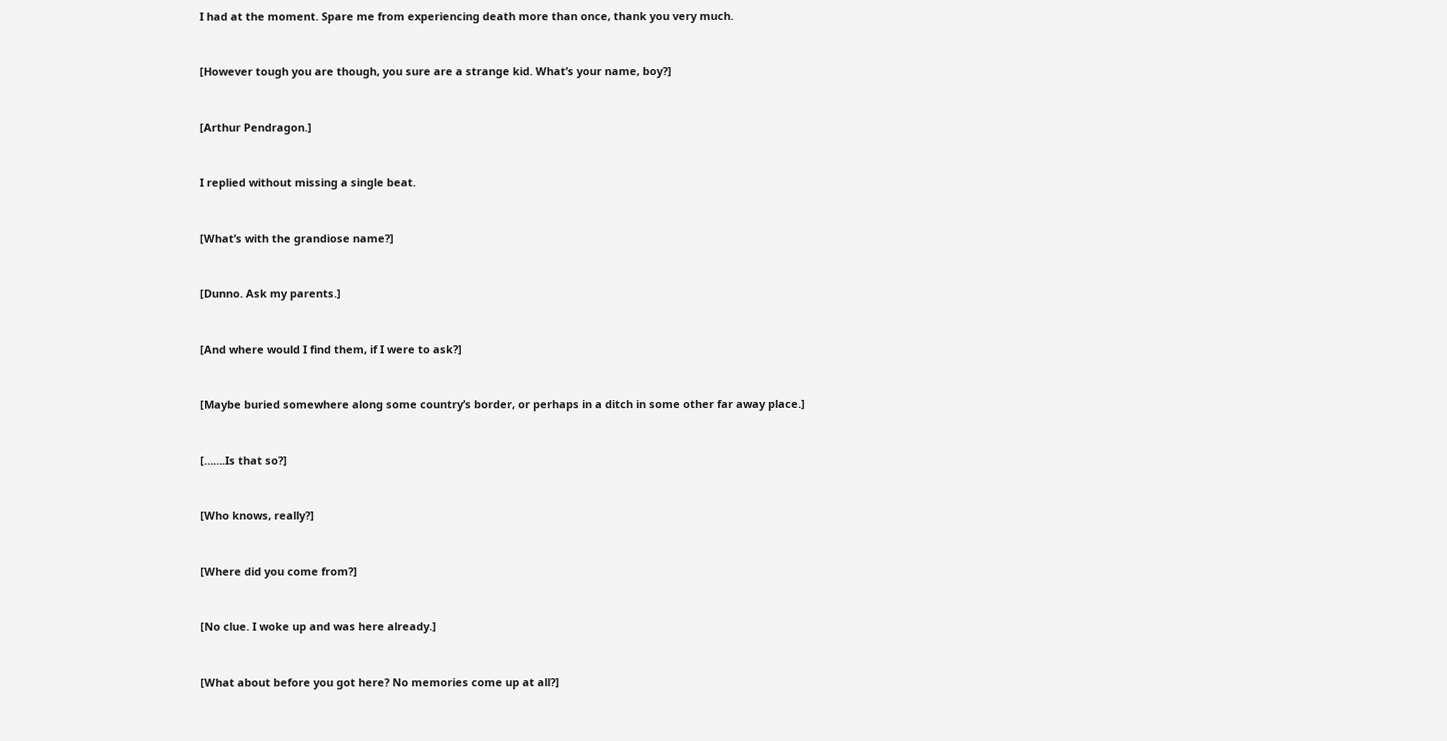I had at the moment. Spare me from experiencing death more than once, thank you very much.


[However tough you are though, you sure are a strange kid. What’s your name, boy?]


[Arthur Pendragon.]


I replied without missing a single beat.


[What’s with the grandiose name?]


[Dunno. Ask my parents.]


[And where would I find them, if I were to ask?]


[Maybe buried somewhere along some country’s border, or perhaps in a ditch in some other far away place.]


[…….Is that so?]


[Who knows, really?]


[Where did you come from?]


[No clue. I woke up and was here already.]


[What about before you got here? No memories come up at all?]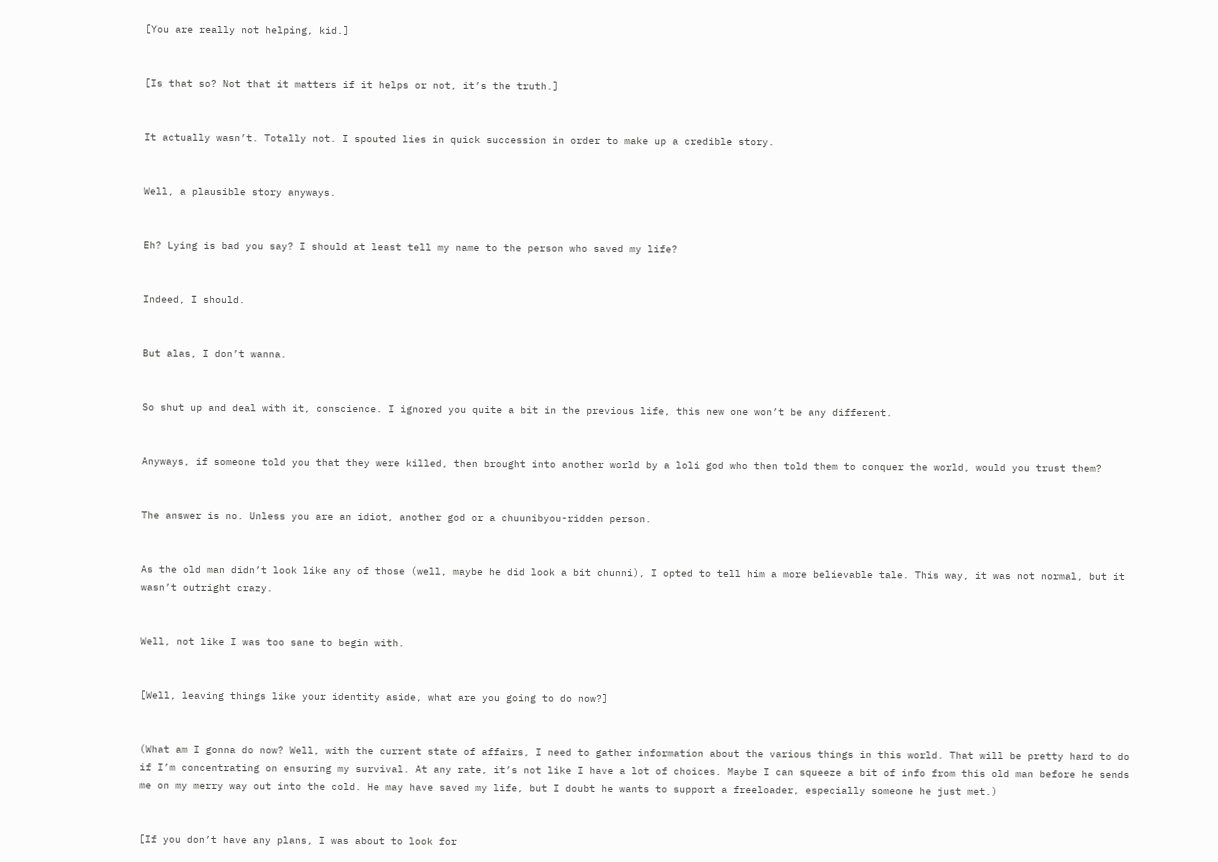[You are really not helping, kid.]


[Is that so? Not that it matters if it helps or not, it’s the truth.]


It actually wasn’t. Totally not. I spouted lies in quick succession in order to make up a credible story.


Well, a plausible story anyways.


Eh? Lying is bad you say? I should at least tell my name to the person who saved my life?


Indeed, I should.


But alas, I don’t wanna.


So shut up and deal with it, conscience. I ignored you quite a bit in the previous life, this new one won’t be any different.


Anyways, if someone told you that they were killed, then brought into another world by a loli god who then told them to conquer the world, would you trust them?


The answer is no. Unless you are an idiot, another god or a chuunibyou-ridden person.


As the old man didn’t look like any of those (well, maybe he did look a bit chunni), I opted to tell him a more believable tale. This way, it was not normal, but it wasn’t outright crazy.


Well, not like I was too sane to begin with.


[Well, leaving things like your identity aside, what are you going to do now?]


(What am I gonna do now? Well, with the current state of affairs, I need to gather information about the various things in this world. That will be pretty hard to do if I’m concentrating on ensuring my survival. At any rate, it’s not like I have a lot of choices. Maybe I can squeeze a bit of info from this old man before he sends me on my merry way out into the cold. He may have saved my life, but I doubt he wants to support a freeloader, especially someone he just met.)


[If you don’t have any plans, I was about to look for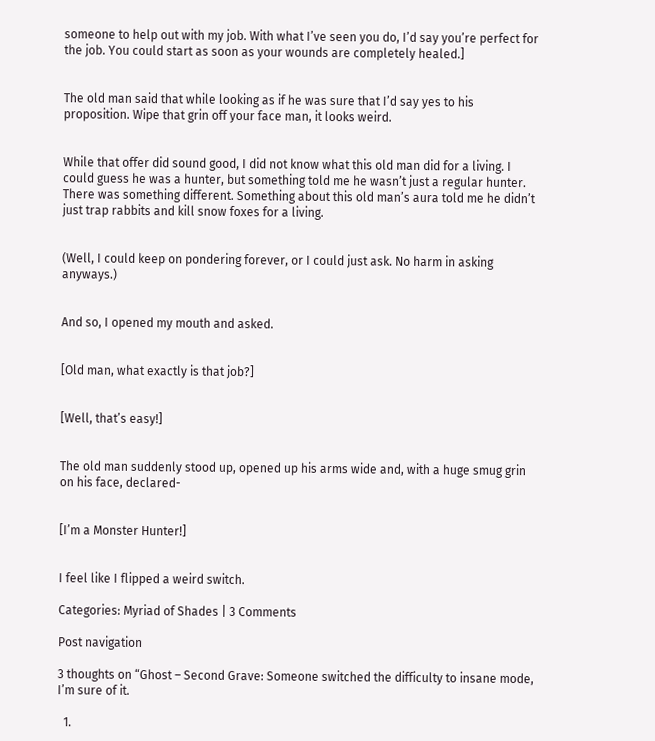someone to help out with my job. With what I’ve seen you do, I’d say you’re perfect for the job. You could start as soon as your wounds are completely healed.]


The old man said that while looking as if he was sure that I’d say yes to his proposition. Wipe that grin off your face man, it looks weird.


While that offer did sound good, I did not know what this old man did for a living. I could guess he was a hunter, but something told me he wasn’t just a regular hunter. There was something different. Something about this old man’s aura told me he didn’t just trap rabbits and kill snow foxes for a living.


(Well, I could keep on pondering forever, or I could just ask. No harm in asking anyways.)


And so, I opened my mouth and asked.


[Old man, what exactly is that job?]


[Well, that’s easy!]


The old man suddenly stood up, opened up his arms wide and, with a huge smug grin on his face, declared-


[I’m a Monster Hunter!]


I feel like I flipped a weird switch.

Categories: Myriad of Shades | 3 Comments

Post navigation

3 thoughts on “Ghost – Second Grave: Someone switched the difficulty to insane mode, I’m sure of it.

  1.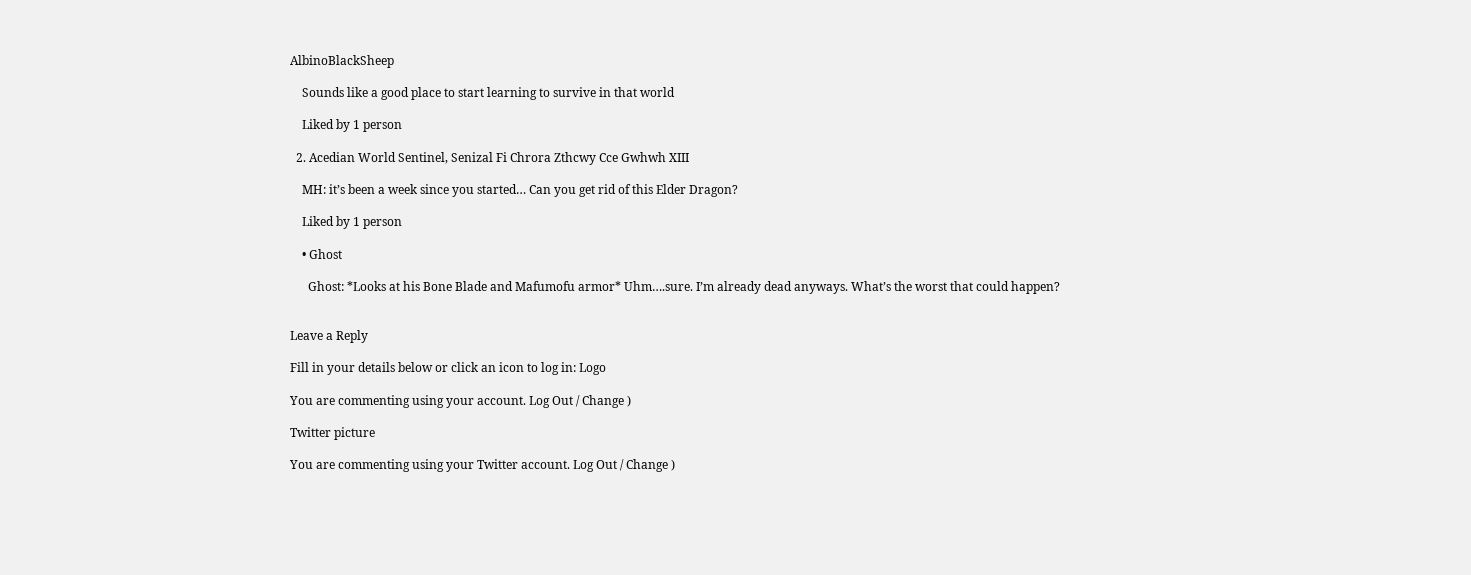AlbinoBlackSheep

    Sounds like a good place to start learning to survive in that world

    Liked by 1 person

  2. Acedian World Sentinel, Senizal Fi Chrora Zthcwy Cce Gwhwh XIII

    MH: it’s been a week since you started… Can you get rid of this Elder Dragon?

    Liked by 1 person

    • Ghost

      Ghost: *Looks at his Bone Blade and Mafumofu armor* Uhm….sure. I’m already dead anyways. What’s the worst that could happen?


Leave a Reply

Fill in your details below or click an icon to log in: Logo

You are commenting using your account. Log Out / Change )

Twitter picture

You are commenting using your Twitter account. Log Out / Change )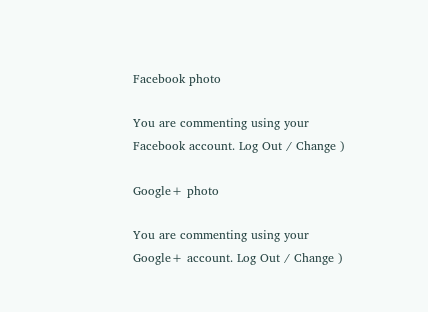Facebook photo

You are commenting using your Facebook account. Log Out / Change )

Google+ photo

You are commenting using your Google+ account. Log Out / Change )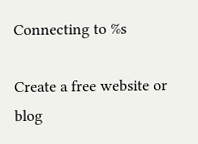Connecting to %s

Create a free website or blog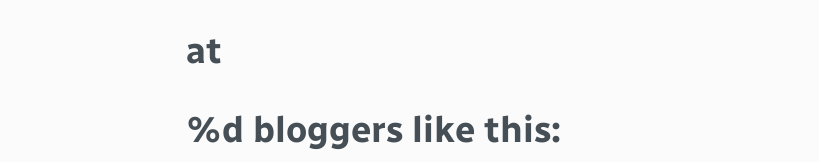at

%d bloggers like this: